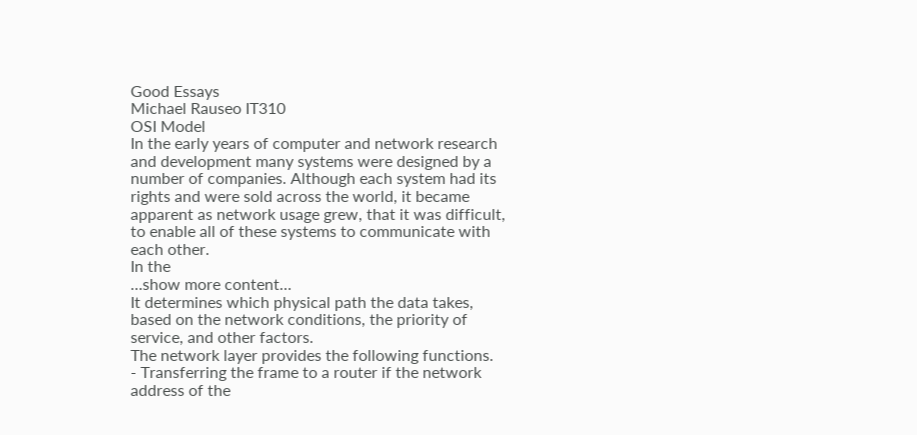Good Essays
Michael Rauseo IT310
OSI Model
In the early years of computer and network research and development many systems were designed by a number of companies. Although each system had its rights and were sold across the world, it became apparent as network usage grew, that it was difficult, to enable all of these systems to communicate with each other.
In the
…show more content…
It determines which physical path the data takes, based on the network conditions, the priority of service, and other factors.
The network layer provides the following functions.
- Transferring the frame to a router if the network address of the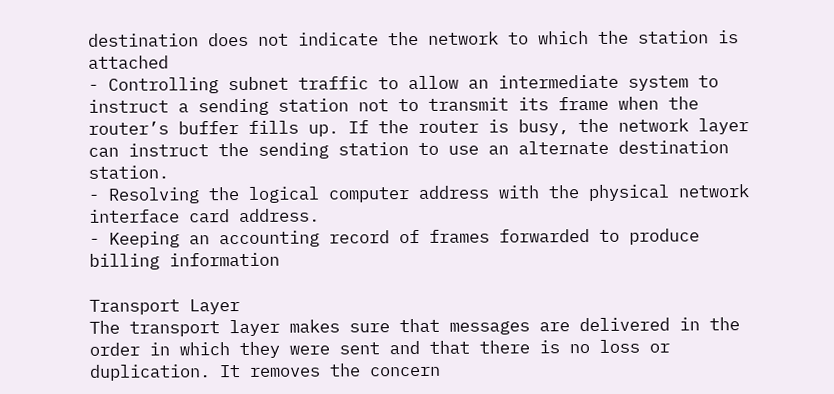destination does not indicate the network to which the station is attached
- Controlling subnet traffic to allow an intermediate system to instruct a sending station not to transmit its frame when the router’s buffer fills up. If the router is busy, the network layer can instruct the sending station to use an alternate destination station.
- Resolving the logical computer address with the physical network interface card address.
- Keeping an accounting record of frames forwarded to produce billing information

Transport Layer
The transport layer makes sure that messages are delivered in the order in which they were sent and that there is no loss or duplication. It removes the concern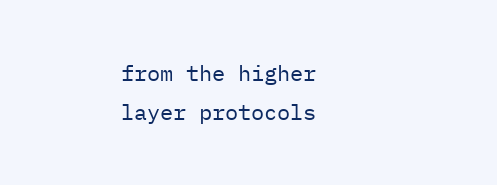from the higher layer protocols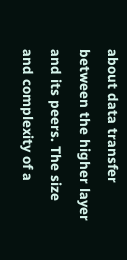about data transfer between the higher layer and its peers. The size and complexity of a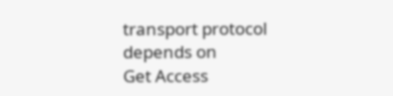transport protocol depends on
Get Access